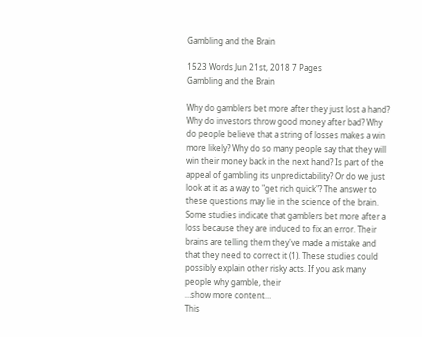Gambling and the Brain

1523 Words Jun 21st, 2018 7 Pages
Gambling and the Brain

Why do gamblers bet more after they just lost a hand? Why do investors throw good money after bad? Why do people believe that a string of losses makes a win more likely? Why do so many people say that they will win their money back in the next hand? Is part of the appeal of gambling its unpredictability? Or do we just look at it as a way to "get rich quick"? The answer to these questions may lie in the science of the brain. Some studies indicate that gamblers bet more after a loss because they are induced to fix an error. Their brains are telling them they've made a mistake and that they need to correct it (1). These studies could possibly explain other risky acts. If you ask many people why gamble, their
…show more content…
This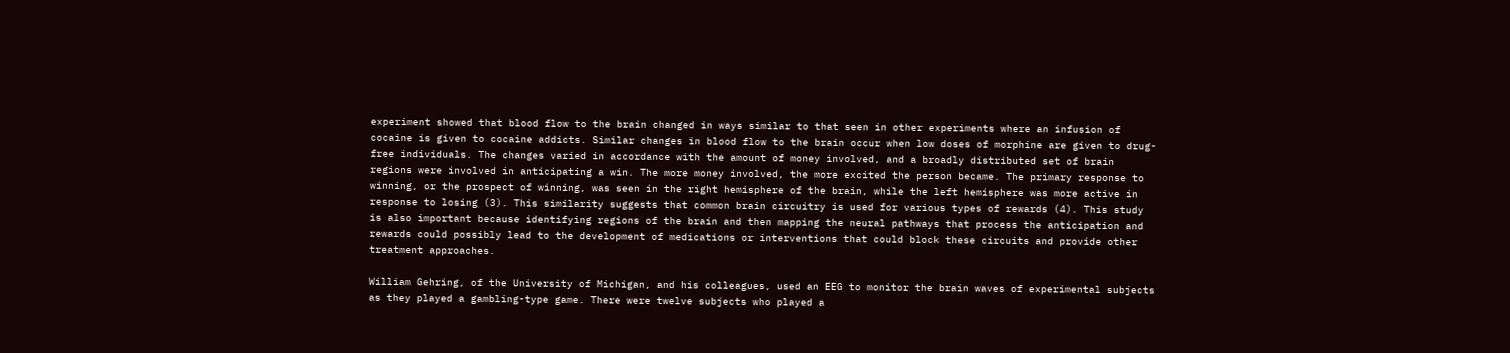experiment showed that blood flow to the brain changed in ways similar to that seen in other experiments where an infusion of cocaine is given to cocaine addicts. Similar changes in blood flow to the brain occur when low doses of morphine are given to drug-free individuals. The changes varied in accordance with the amount of money involved, and a broadly distributed set of brain regions were involved in anticipating a win. The more money involved, the more excited the person became. The primary response to winning, or the prospect of winning, was seen in the right hemisphere of the brain, while the left hemisphere was more active in response to losing (3). This similarity suggests that common brain circuitry is used for various types of rewards (4). This study is also important because identifying regions of the brain and then mapping the neural pathways that process the anticipation and rewards could possibly lead to the development of medications or interventions that could block these circuits and provide other treatment approaches.

William Gehring, of the University of Michigan, and his colleagues, used an EEG to monitor the brain waves of experimental subjects as they played a gambling-type game. There were twelve subjects who played a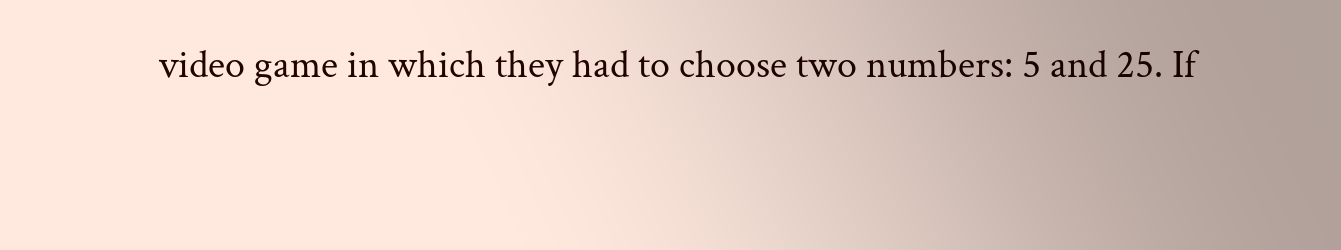video game in which they had to choose two numbers: 5 and 25. If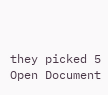they picked 5
Open Document